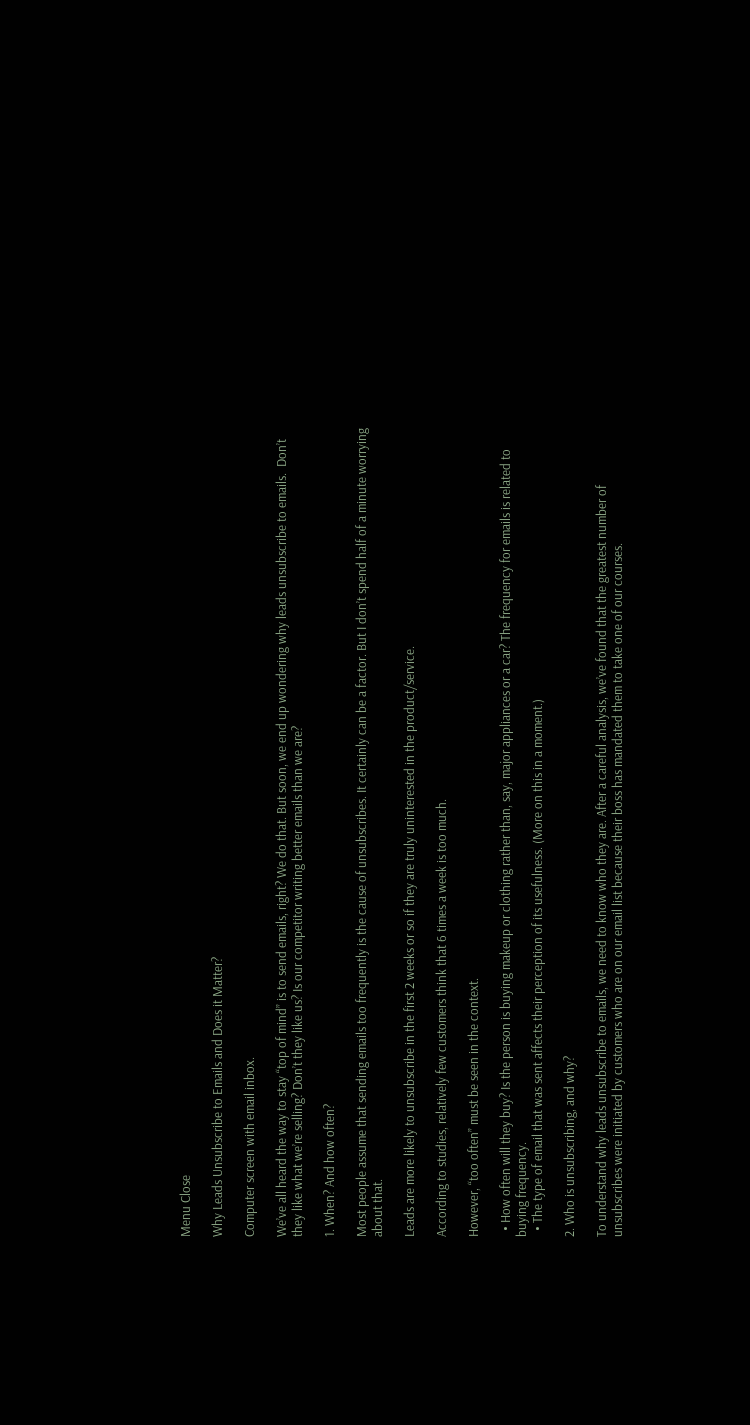Menu Close

Why Leads Unsubscribe to Emails and Does it Matter?

Computer screen with email inbox.

We’ve all heard the way to stay “top of mind” is to send emails, right? We do that. But soon, we end up wondering why leads unsubscribe to emails.  Don’t they like what we’re selling? Don’t they like us? Is our competitor writing better emails than we are?

1. When? And how often?

Most people assume that sending emails too frequently is the cause of unsubscribes. It certainly can be a factor. But I don’t spend half of a minute worrying about that.

Leads are more likely to unsubscribe in the first 2 weeks or so if they are truly uninterested in the product/service.

According to studies, relatively few customers think that 6 times a week is too much.

However, “too often” must be seen in the context.

  • How often will they buy? Is the person is buying makeup or clothing rather than, say, major appliances or a car? The frequency for emails is related to buying frequency.
  • The type of email that was sent affects their perception of its usefulness. (More on this in a moment.)

2. Who is unsubscribing, and why?

To understand why leads unsubscribe to emails, we need to know who they are. After a careful analysis, we’ve found that the greatest number of unsubscribes were initiated by customers who are on our email list because their boss has mandated them to take one of our courses.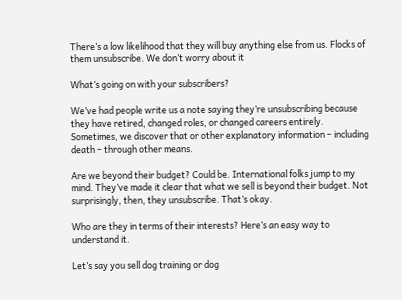There’s a low likelihood that they will buy anything else from us. Flocks of them unsubscribe. We don’t worry about it

What’s going on with your subscribers?

We’ve had people write us a note saying they’re unsubscribing because they have retired, changed roles, or changed careers entirely.  Sometimes, we discover that or other explanatory information – including death – through other means.

Are we beyond their budget? Could be. International folks jump to my mind. They’ve made it clear that what we sell is beyond their budget. Not surprisingly, then, they unsubscribe. That’s okay.

Who are they in terms of their interests? Here’s an easy way to understand it.

Let’s say you sell dog training or dog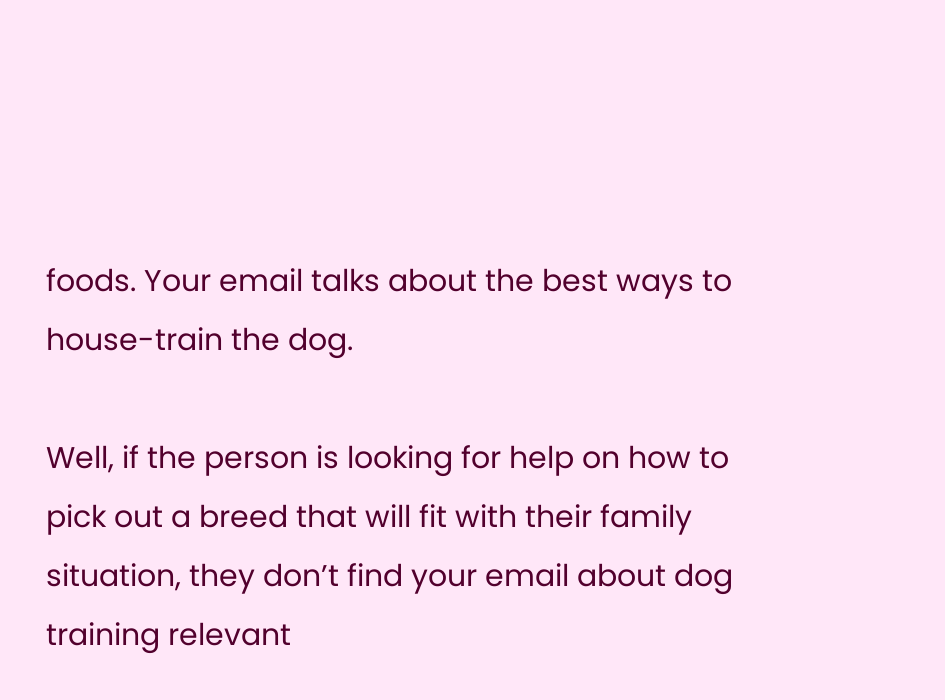foods. Your email talks about the best ways to house-train the dog.

Well, if the person is looking for help on how to pick out a breed that will fit with their family situation, they don’t find your email about dog training relevant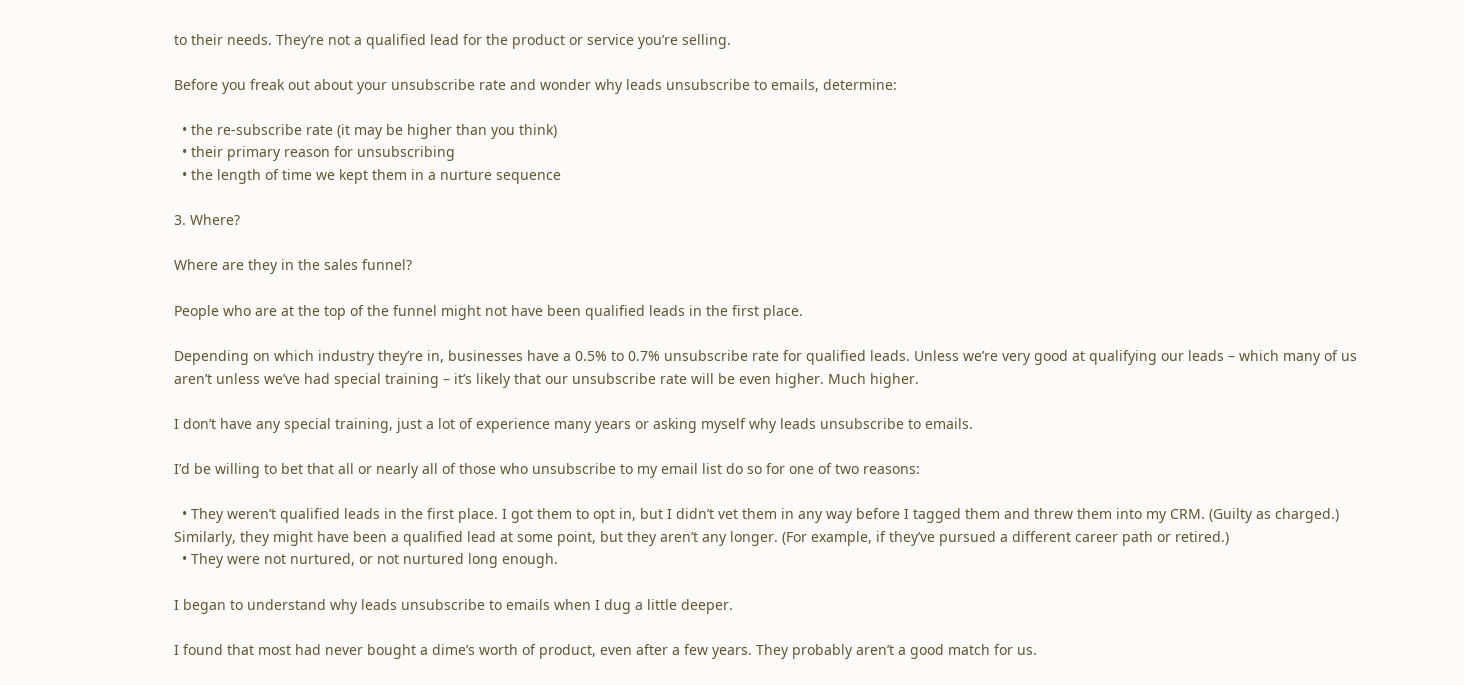to their needs. They’re not a qualified lead for the product or service you’re selling.

Before you freak out about your unsubscribe rate and wonder why leads unsubscribe to emails, determine:

  • the re-subscribe rate (it may be higher than you think)
  • their primary reason for unsubscribing
  • the length of time we kept them in a nurture sequence

3. Where?

Where are they in the sales funnel?

People who are at the top of the funnel might not have been qualified leads in the first place.

Depending on which industry they’re in, businesses have a 0.5% to 0.7% unsubscribe rate for qualified leads. Unless we’re very good at qualifying our leads – which many of us aren’t unless we’ve had special training – it’s likely that our unsubscribe rate will be even higher. Much higher.

I don’t have any special training, just a lot of experience many years or asking myself why leads unsubscribe to emails.

I’d be willing to bet that all or nearly all of those who unsubscribe to my email list do so for one of two reasons:

  • They weren’t qualified leads in the first place. I got them to opt in, but I didn’t vet them in any way before I tagged them and threw them into my CRM. (Guilty as charged.) Similarly, they might have been a qualified lead at some point, but they aren’t any longer. (For example, if they’ve pursued a different career path or retired.)
  • They were not nurtured, or not nurtured long enough.

I began to understand why leads unsubscribe to emails when I dug a little deeper.

I found that most had never bought a dime’s worth of product, even after a few years. They probably aren’t a good match for us.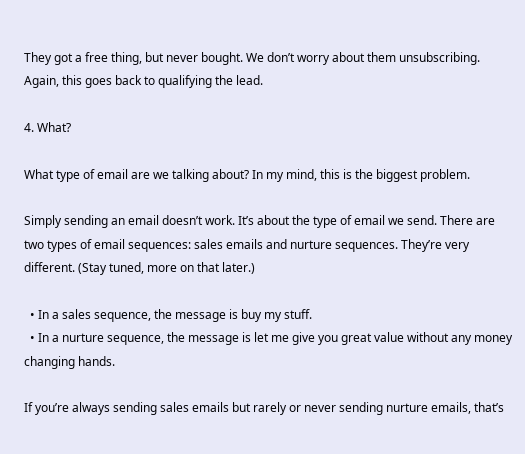They got a free thing, but never bought. We don’t worry about them unsubscribing. Again, this goes back to qualifying the lead.

4. What?

What type of email are we talking about? In my mind, this is the biggest problem.

Simply sending an email doesn’t work. It’s about the type of email we send. There are two types of email sequences: sales emails and nurture sequences. They’re very different. (Stay tuned, more on that later.)

  • In a sales sequence, the message is buy my stuff.
  • In a nurture sequence, the message is let me give you great value without any money changing hands.

If you’re always sending sales emails but rarely or never sending nurture emails, that’s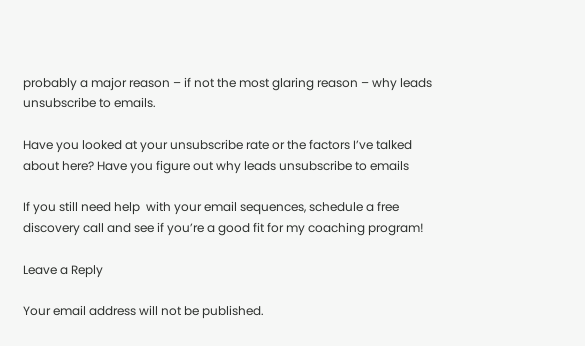probably a major reason – if not the most glaring reason – why leads unsubscribe to emails.

Have you looked at your unsubscribe rate or the factors I’ve talked about here? Have you figure out why leads unsubscribe to emails

If you still need help  with your email sequences, schedule a free discovery call and see if you’re a good fit for my coaching program!

Leave a Reply

Your email address will not be published.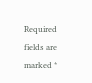Required fields are marked *